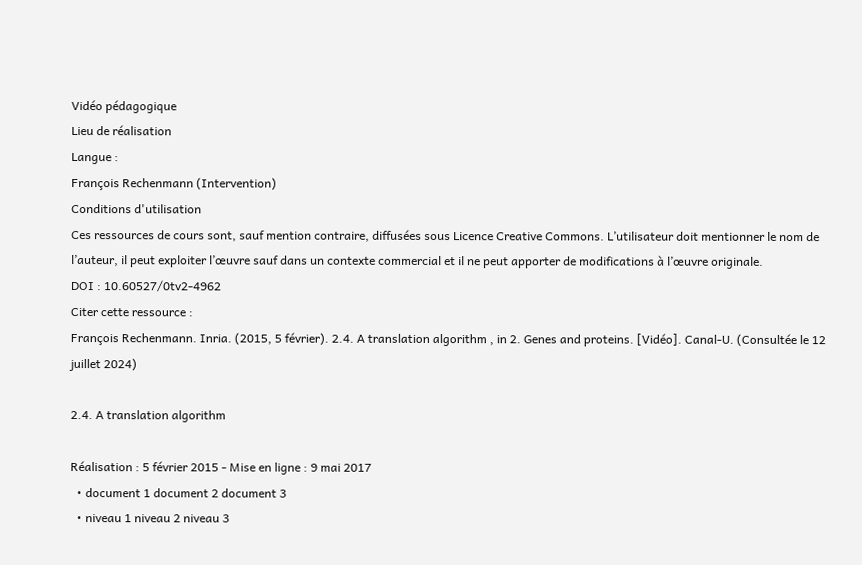Vidéo pédagogique
Lieu de réalisation
Langue :
François Rechenmann (Intervention)
Conditions d'utilisation
Ces ressources de cours sont, sauf mention contraire, diffusées sous Licence Creative Commons. L’utilisateur doit mentionner le nom de l’auteur, il peut exploiter l’œuvre sauf dans un contexte commercial et il ne peut apporter de modifications à l’œuvre originale.
DOI : 10.60527/0tv2-4962
Citer cette ressource :
François Rechenmann. Inria. (2015, 5 février). 2.4. A translation algorithm , in 2. Genes and proteins. [Vidéo]. Canal-U. (Consultée le 12 juillet 2024)

2.4. A translation algorithm

Réalisation : 5 février 2015 - Mise en ligne : 9 mai 2017
  • document 1 document 2 document 3
  • niveau 1 niveau 2 niveau 3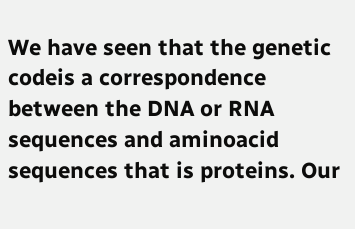We have seen that the genetic codeis a correspondence between the DNA or RNA sequences and aminoacid sequences that is proteins. Our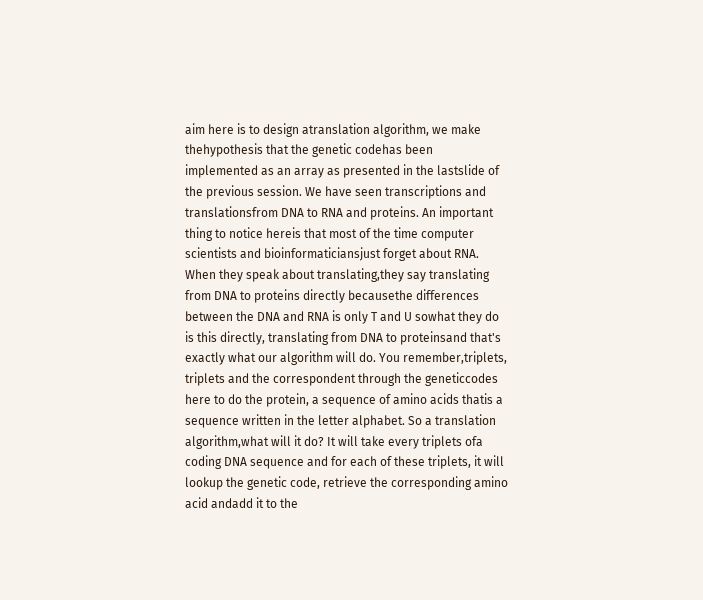aim here is to design atranslation algorithm, we make thehypothesis that the genetic codehas been implemented as an array as presented in the lastslide of the previous session. We have seen transcriptions and translationsfrom DNA to RNA and proteins. An important thing to notice hereis that most of the time computer scientists and bioinformaticiansjust forget about RNA. When they speak about translating,they say translating from DNA to proteins directly becausethe differences between the DNA and RNA is only T and U sowhat they do is this directly, translating from DNA to proteinsand that's exactly what our algorithm will do. You remember,triplets, triplets and the correspondent through the geneticcodes here to do the protein, a sequence of amino acids thatis a sequence written in the letter alphabet. So a translation algorithm,what will it do? It will take every triplets ofa coding DNA sequence and for each of these triplets, it will lookup the genetic code, retrieve the corresponding amino acid andadd it to the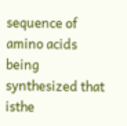sequence of amino acids being synthesized that isthe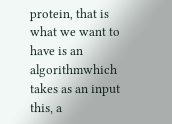protein, that is what we want to have is an algorithmwhich takes as an input this, a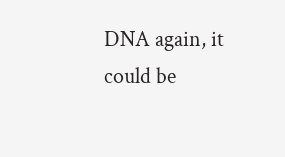DNA again, it could be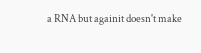a RNA but againit doesn't make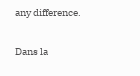any difference.


Dans la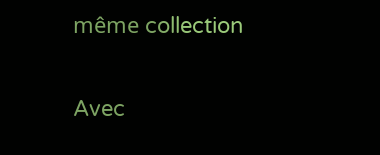même collection

Avec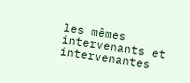les mêmes intervenants et intervenantes